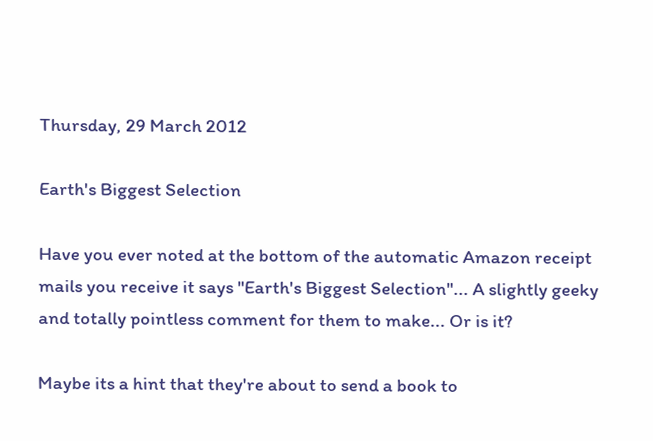Thursday, 29 March 2012

Earth's Biggest Selection

Have you ever noted at the bottom of the automatic Amazon receipt mails you receive it says "Earth's Biggest Selection"... A slightly geeky and totally pointless comment for them to make... Or is it?

Maybe its a hint that they're about to send a book to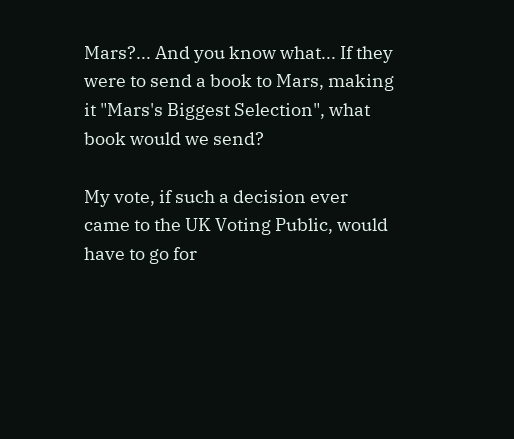Mars?... And you know what... If they were to send a book to Mars, making it "Mars's Biggest Selection", what book would we send?

My vote, if such a decision ever came to the UK Voting Public, would have to go for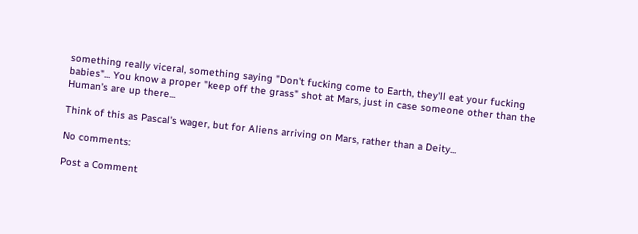something really viceral, something saying "Don't fucking come to Earth, they'll eat your fucking babies"... You know a proper "keep off the grass" shot at Mars, just in case someone other than the Human's are up there...

Think of this as Pascal's wager, but for Aliens arriving on Mars, rather than a Deity...

No comments:

Post a Comment